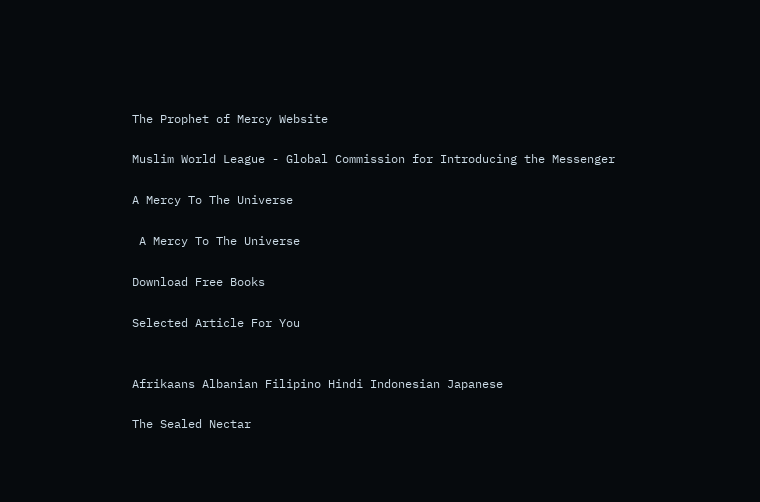The Prophet of Mercy Website

Muslim World League - Global Commission for Introducing the Messenger

A Mercy To The Universe

 A Mercy To The Universe

Download Free Books

Selected Article For You


Afrikaans Albanian Filipino Hindi Indonesian Japanese

The Sealed Nectar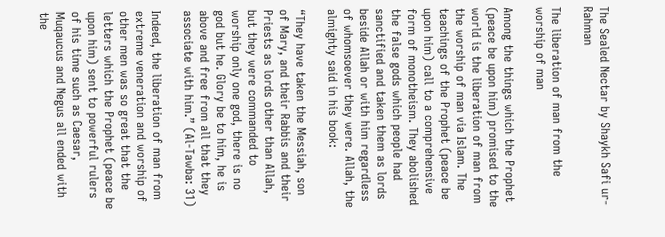The Sealed Nectar by Shaykh Safi ur-Rahman

The liberation of man from the worship of man

Among the things which the Prophet (peace be upon him) promised to the world is the liberation of man from the worship of man via Islam. The teachings of the Prophet (peace be upon him) call to a comprehensive form of monotheism. They abolished the false gods which people had sanctified and taken them as lords beside Allah or with him regardless of whomsoever they were. Allah, the almighty said in his book:

“They have taken the Messiah, son of Mary, and their Rabbis and their Priests as lords other than Allah, but they were commanded to worship only one god, there is no god but he. Glory be to him, he is above and free from all that they associate with him.” (Al-Tawba: 31)

Indeed, the liberation of man from extreme veneration and worship of other men was so great that the letters which the Prophet (peace be upon him) sent to powerful rulers of his time such as Caesar, Muqaucus and Negus all ended with the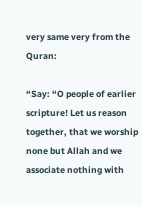very same very from the Quran:

“Say: “O people of earlier scripture! Let us reason together, that we worship none but Allah and we associate nothing with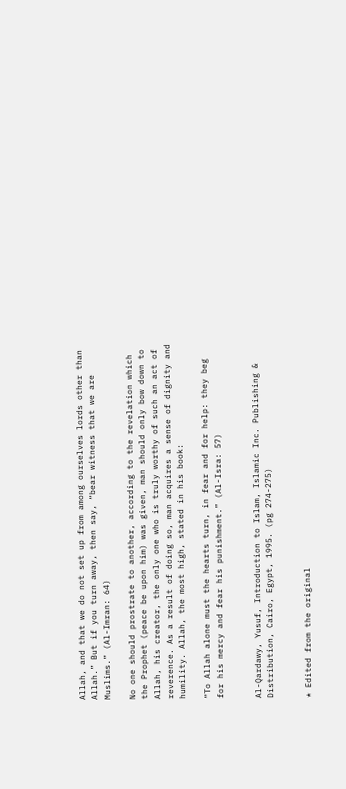Allah, and that we do not set up from among ourselves lords other than Allah.” But if you turn away, then say, “bear witness that we are Muslims.” (Al-Imran: 64)

No one should prostrate to another, according to the revelation which the Prophet (peace be upon him) was given, man should only bow down to Allah, his creator, the only one who is truly worthy of such an act of reverence. As a result of doing so, man acquires a sense of dignity and humility. Allah, the most high, stated in his book:

“To Allah alone must the hearts turn, in fear and for help: they beg for his mercy and fear his punishment.” (Al-Isra: 57)


Al-Qardawy, Yusuf, Introduction to Islam, Islamic Inc. Publishing & Distribution, Cairo, Egypt, 1995. (pg 274-275)


* Edited from the original